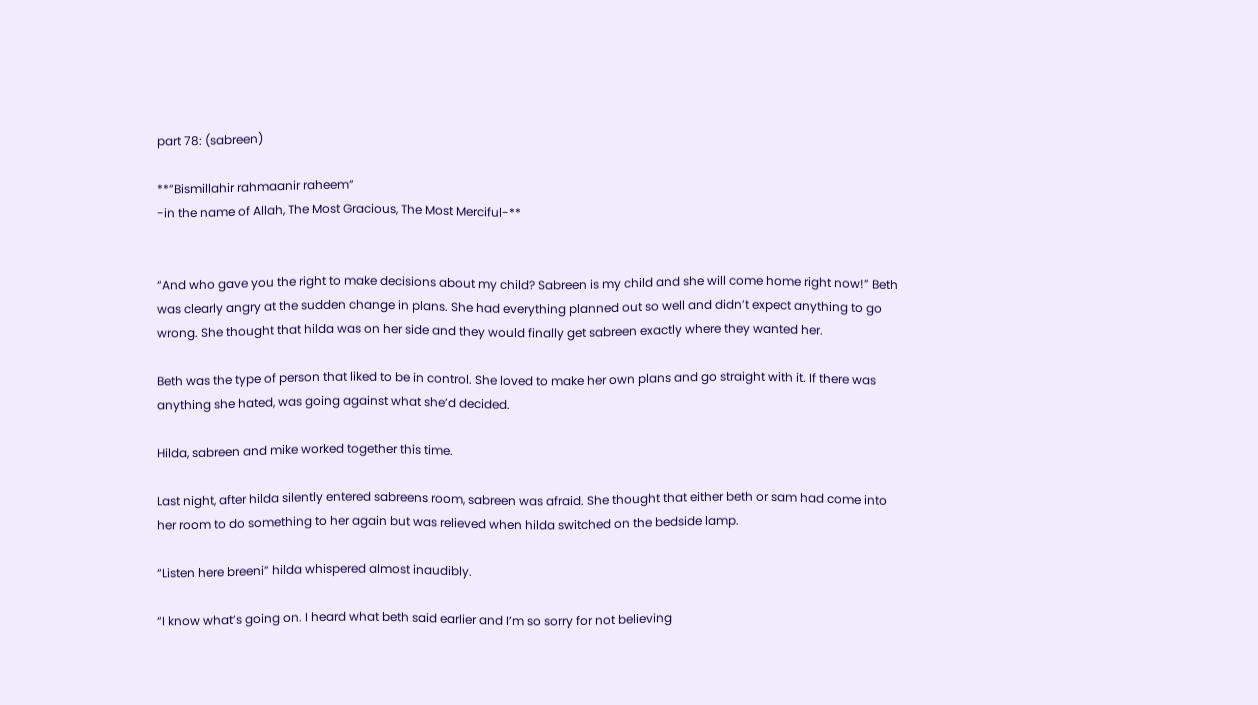part 78: (sabreen)

**”Bismillahir rahmaanir raheem”
-in the name of Allah, The Most Gracious, The Most Merciful-**


“And who gave you the right to make decisions about my child? Sabreen is my child and she will come home right now!” Beth was clearly angry at the sudden change in plans. She had everything planned out so well and didn’t expect anything to go wrong. She thought that hilda was on her side and they would finally get sabreen exactly where they wanted her.

Beth was the type of person that liked to be in control. She loved to make her own plans and go straight with it. If there was anything she hated, was going against what she’d decided.

Hilda, sabreen and mike worked together this time.

Last night, after hilda silently entered sabreens room, sabreen was afraid. She thought that either beth or sam had come into her room to do something to her again but was relieved when hilda switched on the bedside lamp.

“Listen here breeni” hilda whispered almost inaudibly.

“I know what’s going on. I heard what beth said earlier and I’m so sorry for not believing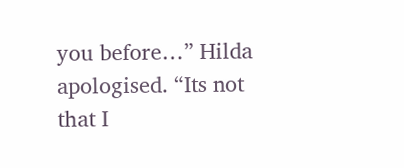you before…” Hilda apologised. “Its not that I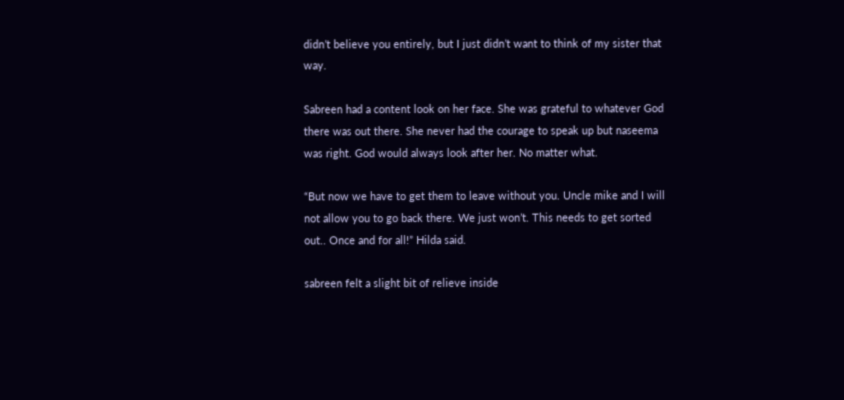didn’t believe you entirely, but I just didn’t want to think of my sister that way.

Sabreen had a content look on her face. She was grateful to whatever God there was out there. She never had the courage to speak up but naseema was right. God would always look after her. No matter what.

“But now we have to get them to leave without you. Uncle mike and I will not allow you to go back there. We just won’t. This needs to get sorted out.. Once and for all!” Hilda said.

sabreen felt a slight bit of relieve inside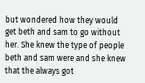but wondered how they would get beth and sam to go without her. She knew the type of people beth and sam were and she knew that the always got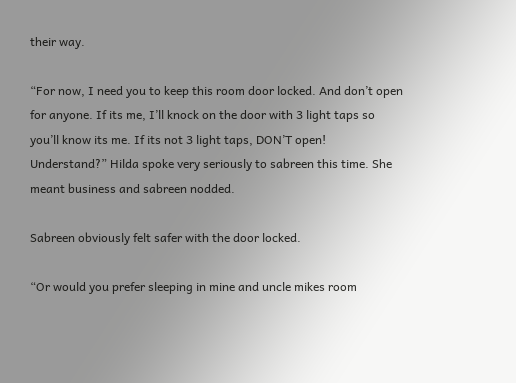their way.

“For now, I need you to keep this room door locked. And don’t open for anyone. If its me, I’ll knock on the door with 3 light taps so you’ll know its me. If its not 3 light taps, DON’T open! Understand?” Hilda spoke very seriously to sabreen this time. She meant business and sabreen nodded.

Sabreen obviously felt safer with the door locked.

“Or would you prefer sleeping in mine and uncle mikes room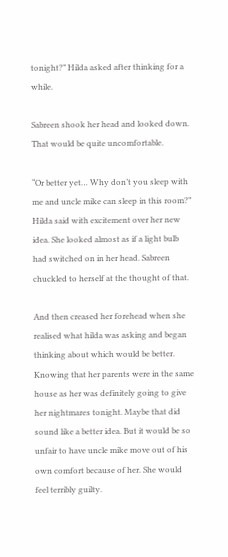tonight?” Hilda asked after thinking for a while.

Sabreen shook her head and looked down. That would be quite uncomfortable.

“Or better yet… Why don’t you sleep with me and uncle mike can sleep in this room?” Hilda said with excitement over her new idea. She looked almost as if a light bulb had switched on in her head. Sabreen chuckled to herself at the thought of that.

And then creased her forehead when she realised what hilda was asking and began thinking about which would be better. Knowing that her parents were in the same house as her was definitely going to give her nightmares tonight. Maybe that did sound like a better idea. But it would be so unfair to have uncle mike move out of his own comfort because of her. She would feel terribly guilty.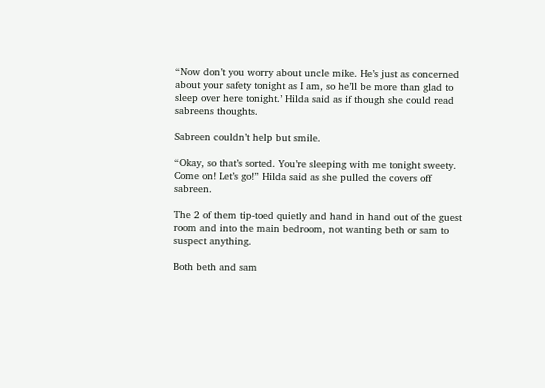“Now don’t you worry about uncle mike. He’s just as concerned about your safety tonight as I am, so he’ll be more than glad to sleep over here tonight.’ Hilda said as if though she could read sabreens thoughts.

Sabreen couldn’t help but smile.

“Okay, so that’s sorted. You’re sleeping with me tonight sweety. Come on! Let’s go!” Hilda said as she pulled the covers off sabreen.

The 2 of them tip-toed quietly and hand in hand out of the guest room and into the main bedroom, not wanting beth or sam to suspect anything.

Both beth and sam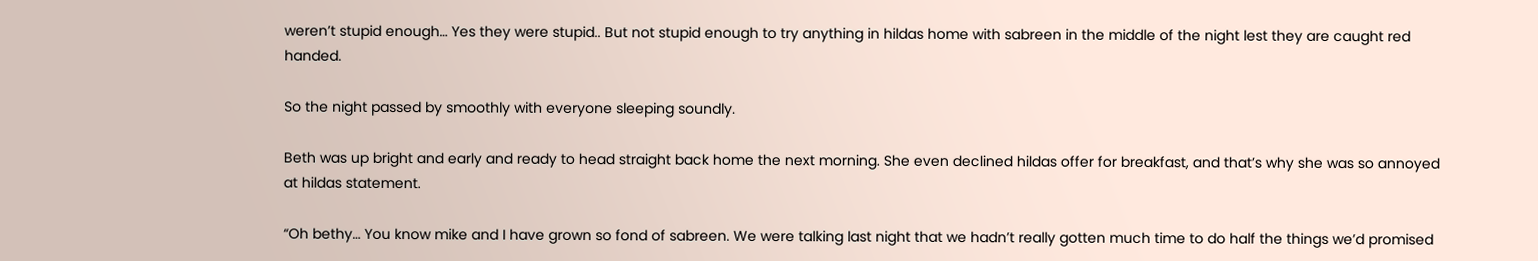weren’t stupid enough… Yes they were stupid.. But not stupid enough to try anything in hildas home with sabreen in the middle of the night lest they are caught red handed.

So the night passed by smoothly with everyone sleeping soundly.

Beth was up bright and early and ready to head straight back home the next morning. She even declined hildas offer for breakfast, and that’s why she was so annoyed at hildas statement.

“Oh bethy… You know mike and I have grown so fond of sabreen. We were talking last night that we hadn’t really gotten much time to do half the things we’d promised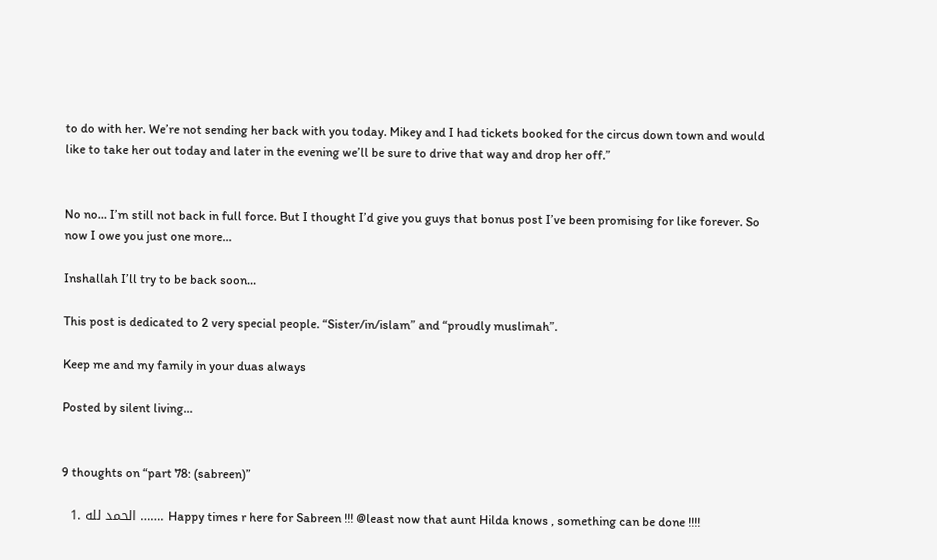to do with her. We’re not sending her back with you today. Mikey and I had tickets booked for the circus down town and would like to take her out today and later in the evening we’ll be sure to drive that way and drop her off.”


No no… I’m still not back in full force. But I thought I’d give you guys that bonus post I’ve been promising for like forever. So now I owe you just one more…

Inshallah I’ll try to be back soon…

This post is dedicated to 2 very special people. “Sister/in/islam” and “proudly muslimah”.

Keep me and my family in your duas always

Posted by silent living…


9 thoughts on “part 78: (sabreen)”

  1. الحمد لله ……. Happy times r here for Sabreen !!! @least now that aunt Hilda knows , something can be done !!!!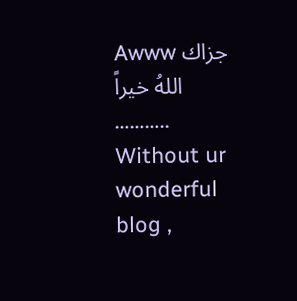Awww جزاك اللهُ خيراً ……….. Without ur wonderful blog ,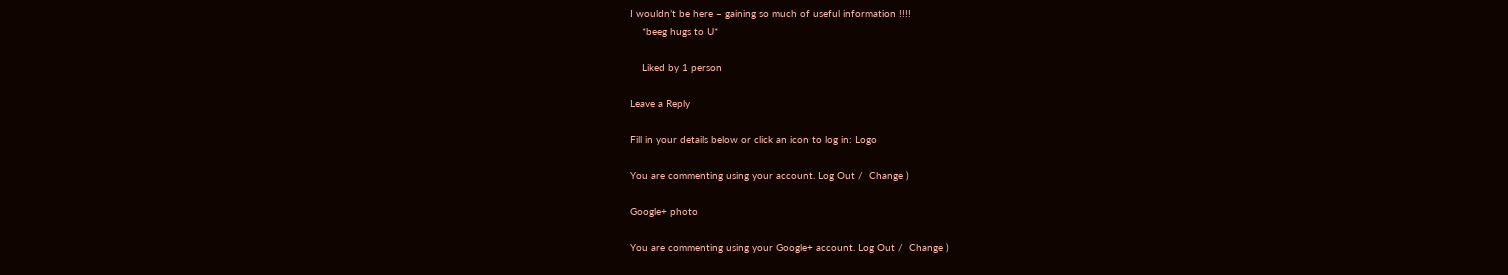I wouldn’t be here – gaining so much of useful information !!!!
    *beeg hugs to U*

    Liked by 1 person

Leave a Reply

Fill in your details below or click an icon to log in: Logo

You are commenting using your account. Log Out /  Change )

Google+ photo

You are commenting using your Google+ account. Log Out /  Change )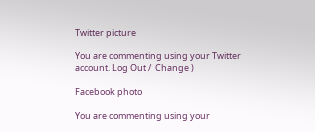Twitter picture

You are commenting using your Twitter account. Log Out /  Change )

Facebook photo

You are commenting using your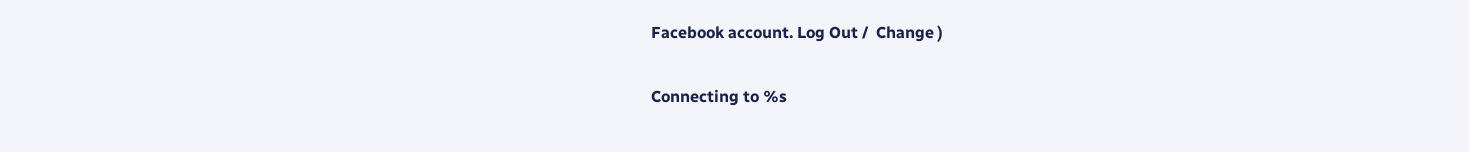Facebook account. Log Out /  Change )


Connecting to %s